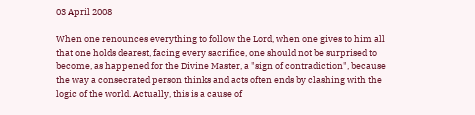03 April 2008

When one renounces everything to follow the Lord, when one gives to him all that one holds dearest, facing every sacrifice, one should not be surprised to become, as happened for the Divine Master, a "sign of contradiction", because the way a consecrated person thinks and acts often ends by clashing with the logic of the world. Actually, this is a cause of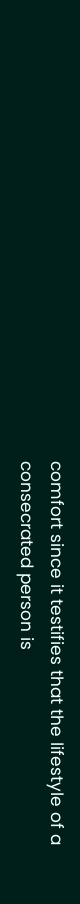comfort since it testifies that the lifestyle of a consecrated person is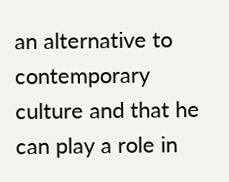an alternative to contemporary culture and that he can play a role in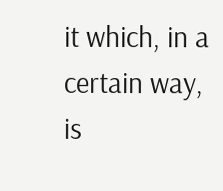it which, in a certain way, is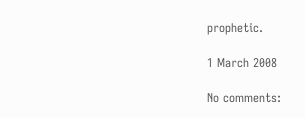prophetic.

1 March 2008

No comments: